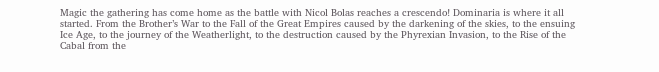Magic the gathering has come home as the battle with Nicol Bolas reaches a crescendo! Dominaria is where it all started. From the Brother’s War to the Fall of the Great Empires caused by the darkening of the skies, to the ensuing Ice Age, to the journey of the Weatherlight, to the destruction caused by the Phyrexian Invasion, to the Rise of the Cabal from the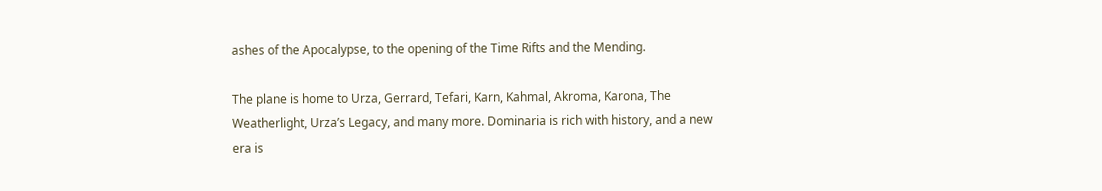ashes of the Apocalypse, to the opening of the Time Rifts and the Mending.

The plane is home to Urza, Gerrard, Tefari, Karn, Kahmal, Akroma, Karona, The Weatherlight, Urza’s Legacy, and many more. Dominaria is rich with history, and a new era is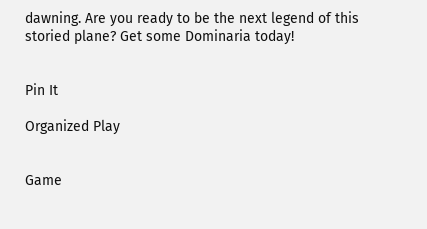dawning. Are you ready to be the next legend of this storied plane? Get some Dominaria today!


Pin It

Organized Play


Game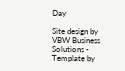Day

Site design by VBW Business Solutions - Template by